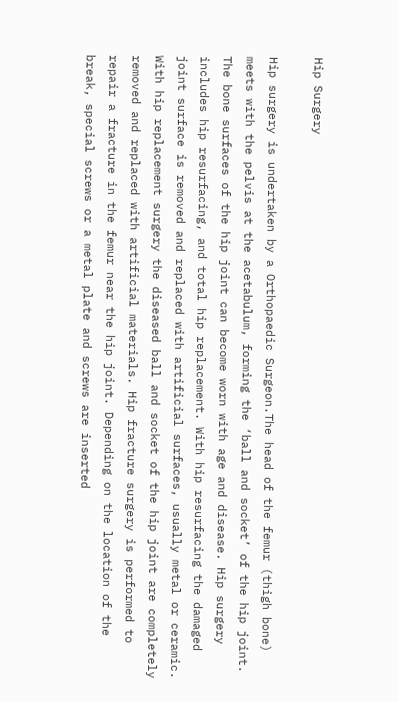Hip Surgery

Hip surgery is undertaken by a Orthopaedic Surgeon.The head of the femur (thigh bone) meets with the pelvis at the acetabulum, forming the ‘ball and socket’ of the hip joint. The bone surfaces of the hip joint can become worn with age and disease. Hip surgery includes hip resurfacing, and total hip replacement. With hip resurfacing the damaged joint surface is removed and replaced with artificial surfaces, usually metal or ceramic. With hip replacement surgery the diseased ball and socket of the hip joint are completely removed and replaced with artificial materials. Hip fracture surgery is performed to repair a fracture in the femur near the hip joint. Depending on the location of the break, special screws or a metal plate and screws are inserted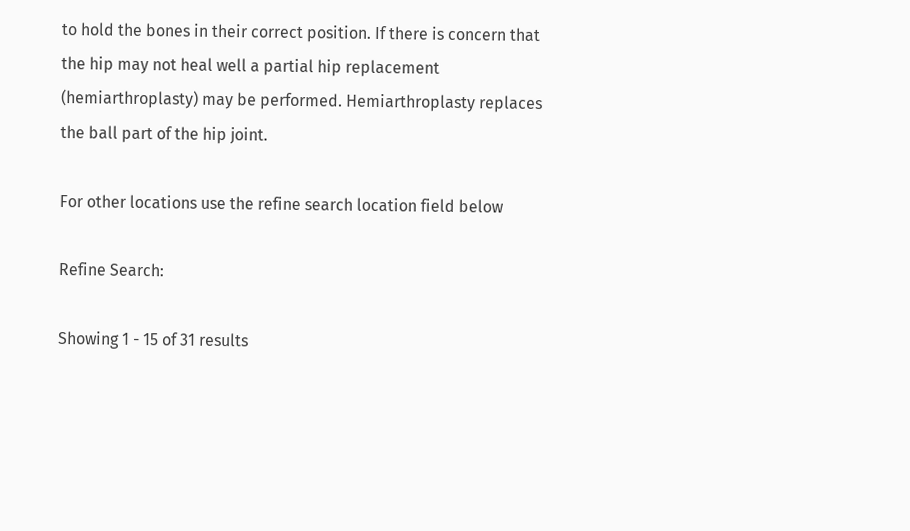to hold the bones in their correct position. If there is concern that the hip may not heal well a partial hip replacement (hemiarthroplasty) may be performed. Hemiarthroplasty replaces the ball part of the hip joint.

For other locations use the refine search location field below

Refine Search:

Showing 1 - 15 of 31 results